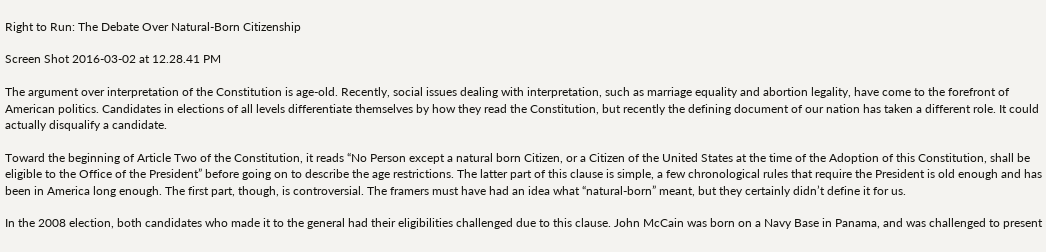Right to Run: The Debate Over Natural-Born Citizenship

Screen Shot 2016-03-02 at 12.28.41 PM

The argument over interpretation of the Constitution is age-old. Recently, social issues dealing with interpretation, such as marriage equality and abortion legality, have come to the forefront of American politics. Candidates in elections of all levels differentiate themselves by how they read the Constitution, but recently the defining document of our nation has taken a different role. It could actually disqualify a candidate.

Toward the beginning of Article Two of the Constitution, it reads “No Person except a natural born Citizen, or a Citizen of the United States at the time of the Adoption of this Constitution, shall be eligible to the Office of the President” before going on to describe the age restrictions. The latter part of this clause is simple, a few chronological rules that require the President is old enough and has been in America long enough. The first part, though, is controversial. The framers must have had an idea what “natural-born” meant, but they certainly didn’t define it for us.

In the 2008 election, both candidates who made it to the general had their eligibilities challenged due to this clause. John McCain was born on a Navy Base in Panama, and was challenged to present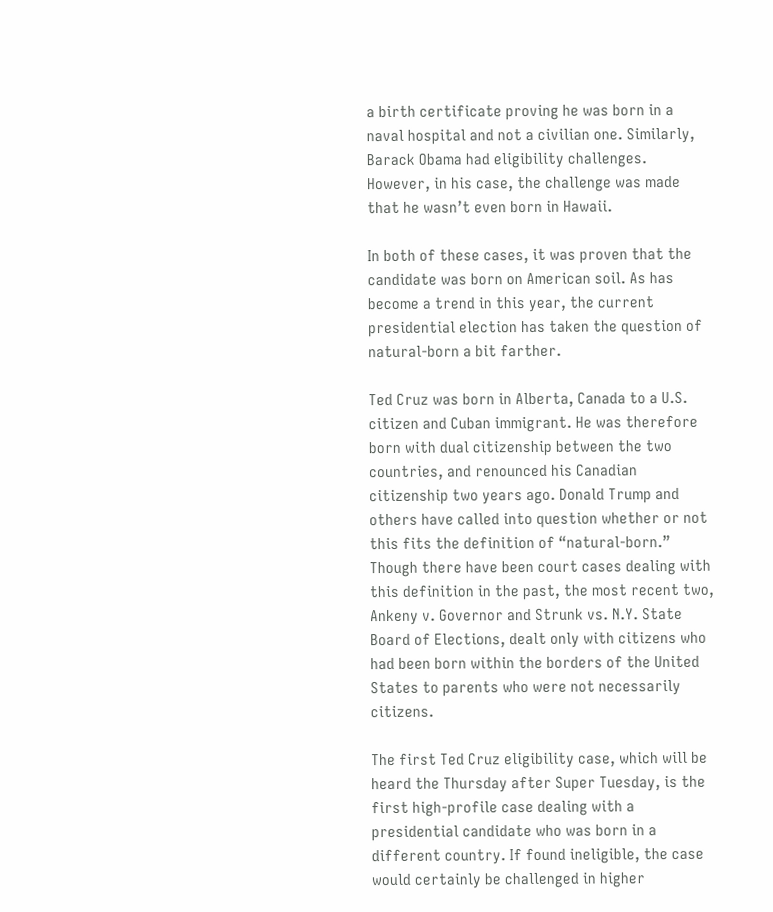a birth certificate proving he was born in a naval hospital and not a civilian one. Similarly, Barack Obama had eligibility challenges. However, in his case, the challenge was made that he wasn’t even born in Hawaii.

In both of these cases, it was proven that the candidate was born on American soil. As has become a trend in this year, the current presidential election has taken the question of natural-born a bit farther.

Ted Cruz was born in Alberta, Canada to a U.S. citizen and Cuban immigrant. He was therefore born with dual citizenship between the two countries, and renounced his Canadian citizenship two years ago. Donald Trump and others have called into question whether or not this fits the definition of “natural-born.” Though there have been court cases dealing with this definition in the past, the most recent two, Ankeny v. Governor and Strunk vs. N.Y. State Board of Elections, dealt only with citizens who had been born within the borders of the United States to parents who were not necessarily citizens.

The first Ted Cruz eligibility case, which will be heard the Thursday after Super Tuesday, is the first high-profile case dealing with a presidential candidate who was born in a different country. If found ineligible, the case would certainly be challenged in higher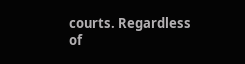courts. Regardless of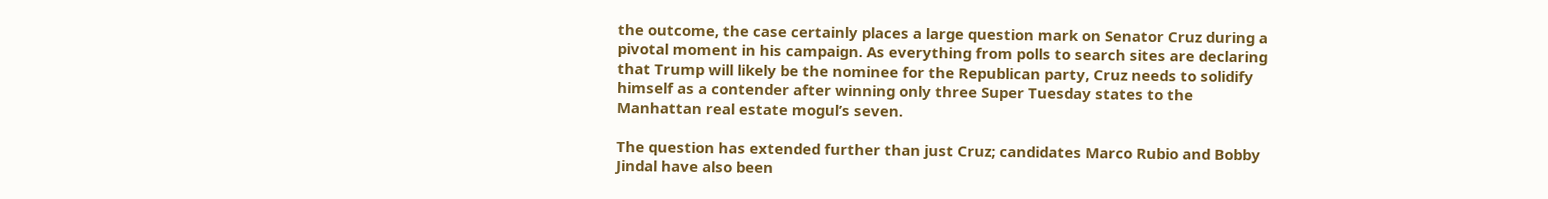the outcome, the case certainly places a large question mark on Senator Cruz during a pivotal moment in his campaign. As everything from polls to search sites are declaring that Trump will likely be the nominee for the Republican party, Cruz needs to solidify himself as a contender after winning only three Super Tuesday states to the Manhattan real estate mogul’s seven.

The question has extended further than just Cruz; candidates Marco Rubio and Bobby Jindal have also been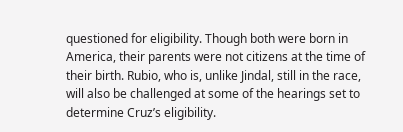questioned for eligibility. Though both were born in America, their parents were not citizens at the time of their birth. Rubio, who is, unlike Jindal, still in the race, will also be challenged at some of the hearings set to determine Cruz’s eligibility.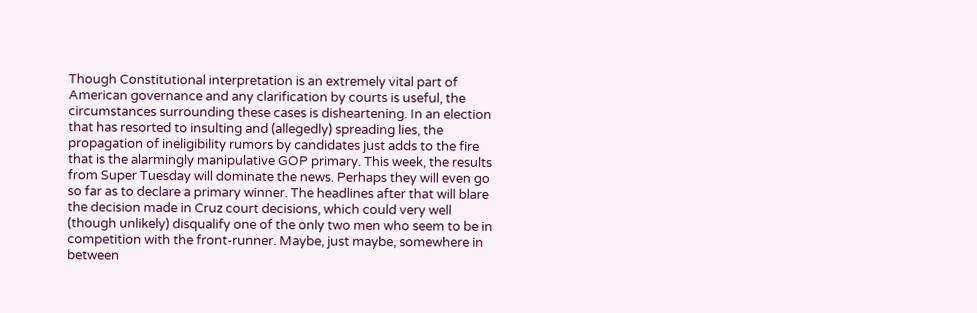Though Constitutional interpretation is an extremely vital part of American governance and any clarification by courts is useful, the circumstances surrounding these cases is disheartening. In an election that has resorted to insulting and (allegedly) spreading lies, the propagation of ineligibility rumors by candidates just adds to the fire that is the alarmingly manipulative GOP primary. This week, the results from Super Tuesday will dominate the news. Perhaps they will even go so far as to declare a primary winner. The headlines after that will blare the decision made in Cruz court decisions, which could very well (though unlikely) disqualify one of the only two men who seem to be in competition with the front-runner. Maybe, just maybe, somewhere in between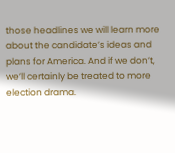those headlines we will learn more about the candidate’s ideas and plans for America. And if we don’t, we’ll certainly be treated to more election drama.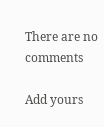There are no comments

Add yours